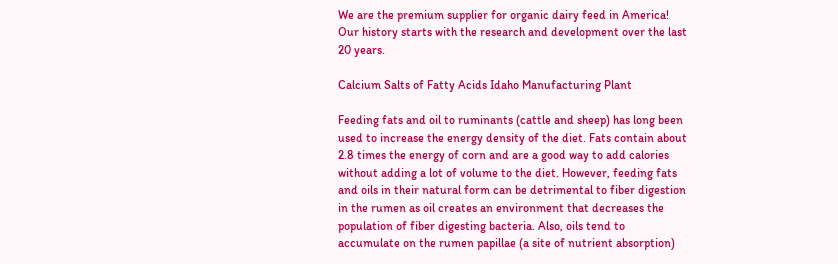We are the premium supplier for organic dairy feed in America! Our history starts with the research and development over the last 20 years.

Calcium Salts of Fatty Acids Idaho Manufacturing Plant

Feeding fats and oil to ruminants (cattle and sheep) has long been used to increase the energy density of the diet. Fats contain about 2.8 times the energy of corn and are a good way to add calories without adding a lot of volume to the diet. However, feeding fats and oils in their natural form can be detrimental to fiber digestion in the rumen as oil creates an environment that decreases the population of fiber digesting bacteria. Also, oils tend to accumulate on the rumen papillae (a site of nutrient absorption)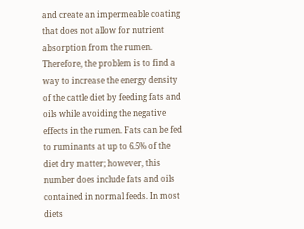and create an impermeable coating that does not allow for nutrient absorption from the rumen. Therefore, the problem is to find a way to increase the energy density of the cattle diet by feeding fats and oils while avoiding the negative effects in the rumen. Fats can be fed to ruminants at up to 6.5% of the diet dry matter; however, this number does include fats and oils contained in normal feeds. In most diets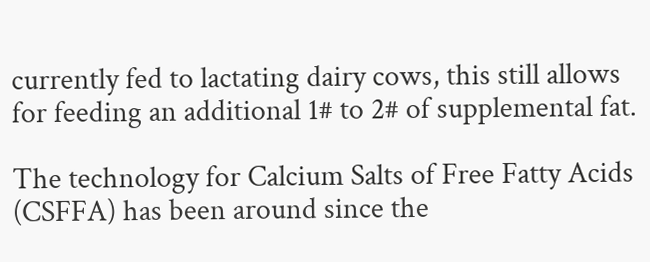currently fed to lactating dairy cows, this still allows for feeding an additional 1# to 2# of supplemental fat.

The technology for Calcium Salts of Free Fatty Acids (CSFFA) has been around since the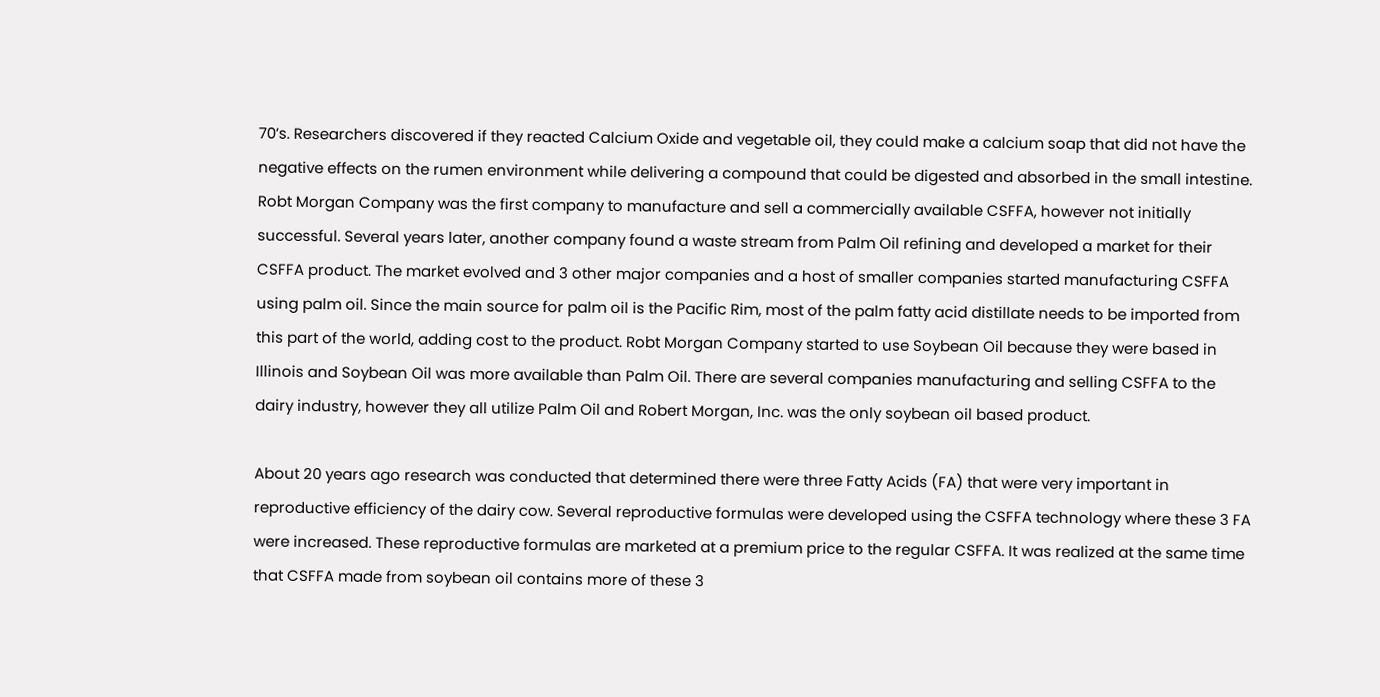70’s. Researchers discovered if they reacted Calcium Oxide and vegetable oil, they could make a calcium soap that did not have the negative effects on the rumen environment while delivering a compound that could be digested and absorbed in the small intestine. Robt Morgan Company was the first company to manufacture and sell a commercially available CSFFA, however not initially successful. Several years later, another company found a waste stream from Palm Oil refining and developed a market for their CSFFA product. The market evolved and 3 other major companies and a host of smaller companies started manufacturing CSFFA using palm oil. Since the main source for palm oil is the Pacific Rim, most of the palm fatty acid distillate needs to be imported from this part of the world, adding cost to the product. Robt Morgan Company started to use Soybean Oil because they were based in Illinois and Soybean Oil was more available than Palm Oil. There are several companies manufacturing and selling CSFFA to the dairy industry, however they all utilize Palm Oil and Robert Morgan, Inc. was the only soybean oil based product.

About 20 years ago research was conducted that determined there were three Fatty Acids (FA) that were very important in reproductive efficiency of the dairy cow. Several reproductive formulas were developed using the CSFFA technology where these 3 FA were increased. These reproductive formulas are marketed at a premium price to the regular CSFFA. It was realized at the same time that CSFFA made from soybean oil contains more of these 3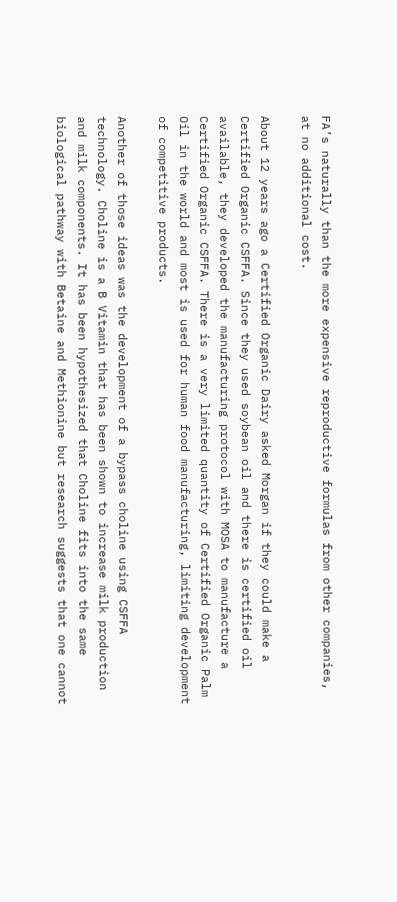FA’s naturally than the more expensive reproductive formulas from other companies, at no additional cost.

About 12 years ago a Certified Organic Dairy asked Morgan if they could make a Certified Organic CSFFA. Since they used soybean oil and there is certified oil available, they developed the manufacturing protocol with MOSA to manufacture a Certified Organic CSFFA. There is a very limited quantity of Certified Organic Palm Oil in the world and most is used for human food manufacturing, limiting development of competitive products.

Another of those ideas was the development of a bypass choline using CSFFA technology. Choline is a B Vitamin that has been shown to increase milk production and milk components. It has been hypothesized that Choline fits into the same biological pathway with Betaine and Methionine but research suggests that one cannot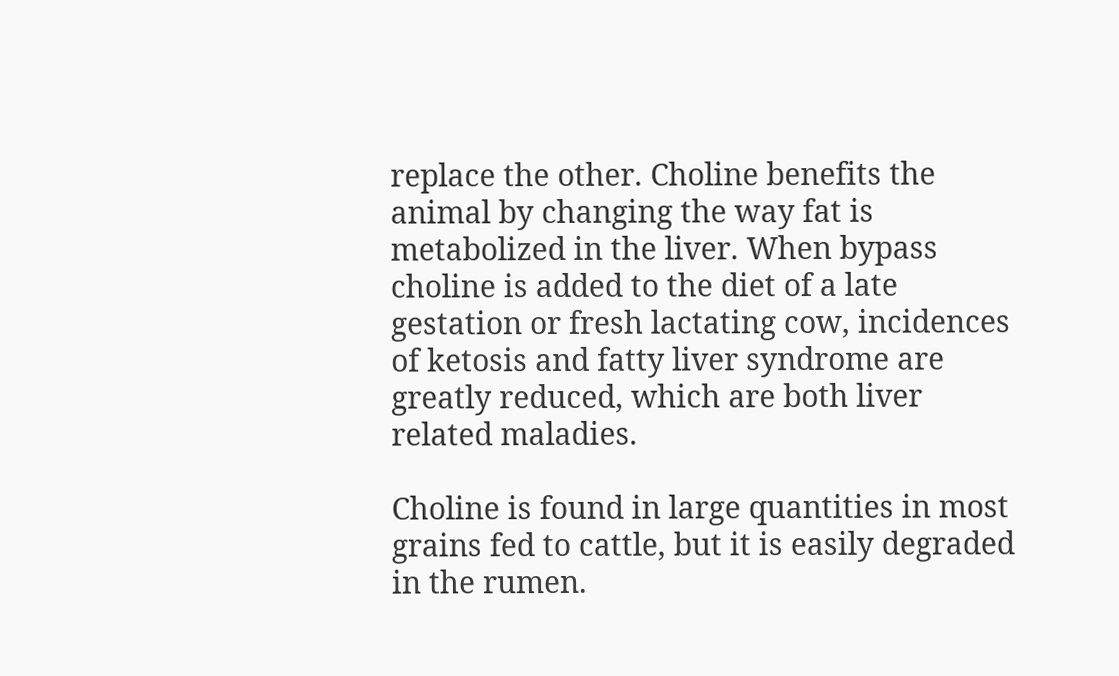replace the other. Choline benefits the animal by changing the way fat is metabolized in the liver. When bypass choline is added to the diet of a late gestation or fresh lactating cow, incidences of ketosis and fatty liver syndrome are greatly reduced, which are both liver related maladies.

Choline is found in large quantities in most grains fed to cattle, but it is easily degraded in the rumen.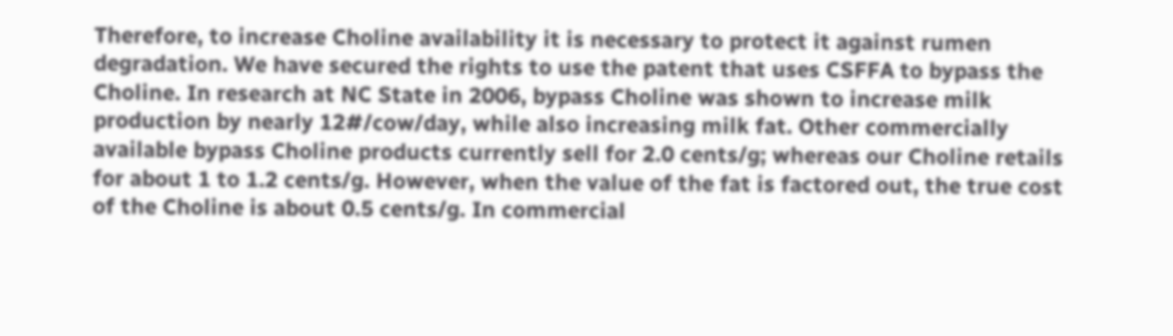Therefore, to increase Choline availability it is necessary to protect it against rumen degradation. We have secured the rights to use the patent that uses CSFFA to bypass the Choline. In research at NC State in 2006, bypass Choline was shown to increase milk production by nearly 12#/cow/day, while also increasing milk fat. Other commercially available bypass Choline products currently sell for 2.0 cents/g; whereas our Choline retails for about 1 to 1.2 cents/g. However, when the value of the fat is factored out, the true cost of the Choline is about 0.5 cents/g. In commercial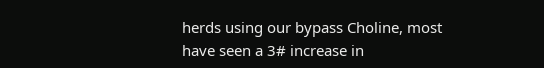herds using our bypass Choline, most have seen a 3# increase in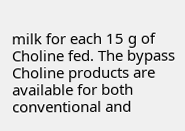milk for each 15 g of Choline fed. The bypass Choline products are available for both conventional and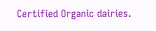Certified Organic dairies.